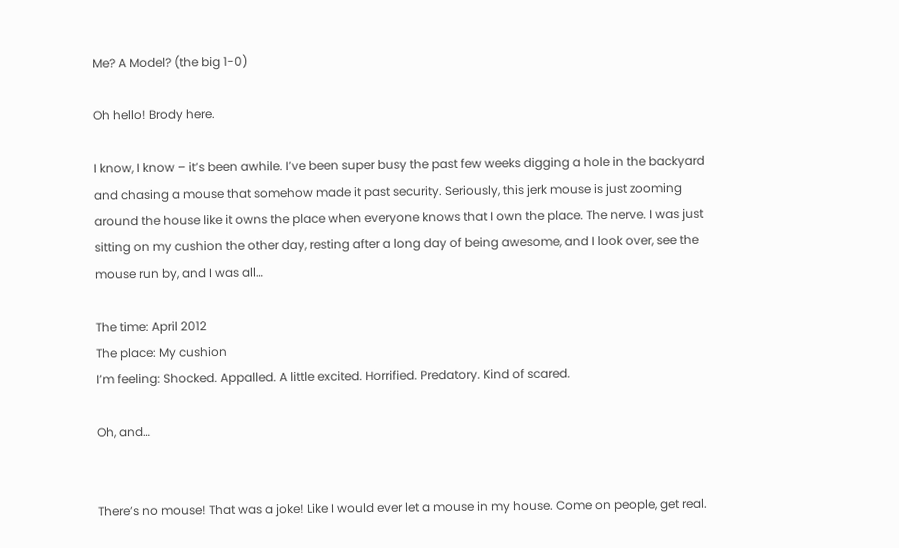Me? A Model? (the big 1-0)

Oh hello! Brody here.

I know, I know – it’s been awhile. I’ve been super busy the past few weeks digging a hole in the backyard and chasing a mouse that somehow made it past security. Seriously, this jerk mouse is just zooming around the house like it owns the place when everyone knows that I own the place. The nerve. I was just sitting on my cushion the other day, resting after a long day of being awesome, and I look over, see the mouse run by, and I was all…

The time: April 2012
The place: My cushion
I’m feeling: Shocked. Appalled. A little excited. Horrified. Predatory. Kind of scared.

Oh, and…


There’s no mouse! That was a joke! Like I would ever let a mouse in my house. Come on people, get real.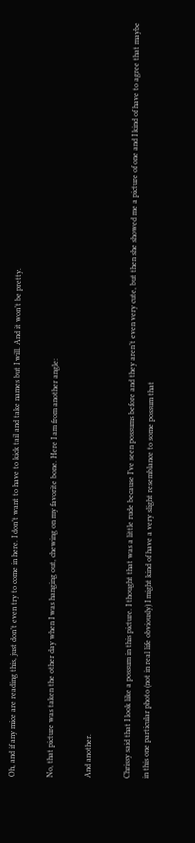Oh, and if any mice are reading this, just don’t even try to come in here. I don’t want to have to kick tail and take names but I will. And it won’t be pretty.

No, that picture was taken the other day when I was hanging out, chewing on my favorite bone. Here I am from another angle:

And another.

Chrissy said that I look like a possum in this picture. I thought that was a little rude because I’ve seen possums before and they aren’t even very cute, but then she showed me a picture of one and I kind of have to agree that maybe in this one particular photo (not in real life obviously) I might kind of have a very slight resemblance to some possum that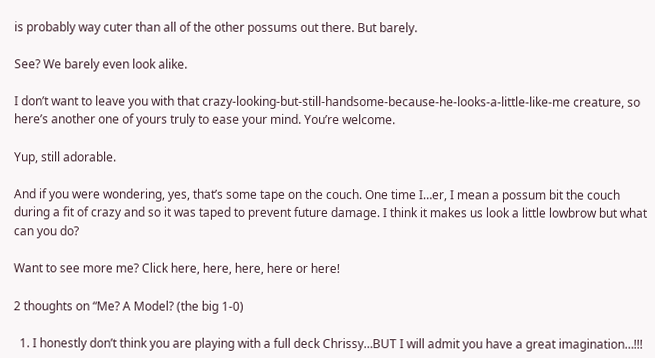is probably way cuter than all of the other possums out there. But barely.

See? We barely even look alike.

I don’t want to leave you with that crazy-looking-but-still-handsome-because-he-looks-a-little-like-me creature, so here’s another one of yours truly to ease your mind. You’re welcome.

Yup, still adorable.

And if you were wondering, yes, that’s some tape on the couch. One time I…er, I mean a possum bit the couch during a fit of crazy and so it was taped to prevent future damage. I think it makes us look a little lowbrow but what can you do?

Want to see more me? Click here, here, here, here or here!

2 thoughts on “Me? A Model? (the big 1-0)

  1. I honestly don’t think you are playing with a full deck Chrissy…BUT I will admit you have a great imagination…!!!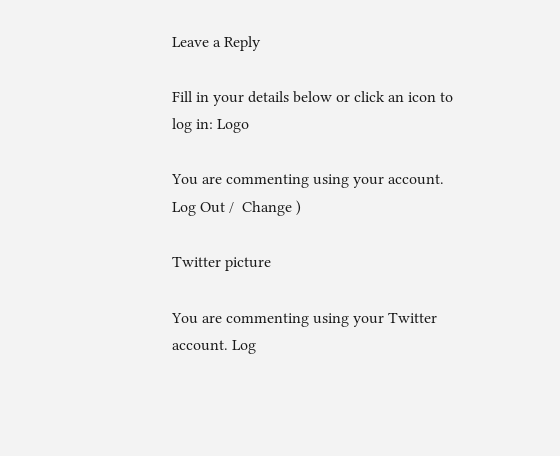Leave a Reply

Fill in your details below or click an icon to log in: Logo

You are commenting using your account. Log Out /  Change )

Twitter picture

You are commenting using your Twitter account. Log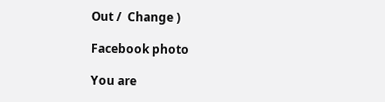Out /  Change )

Facebook photo

You are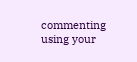commenting using your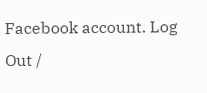Facebook account. Log Out /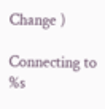Change )

Connecting to %s